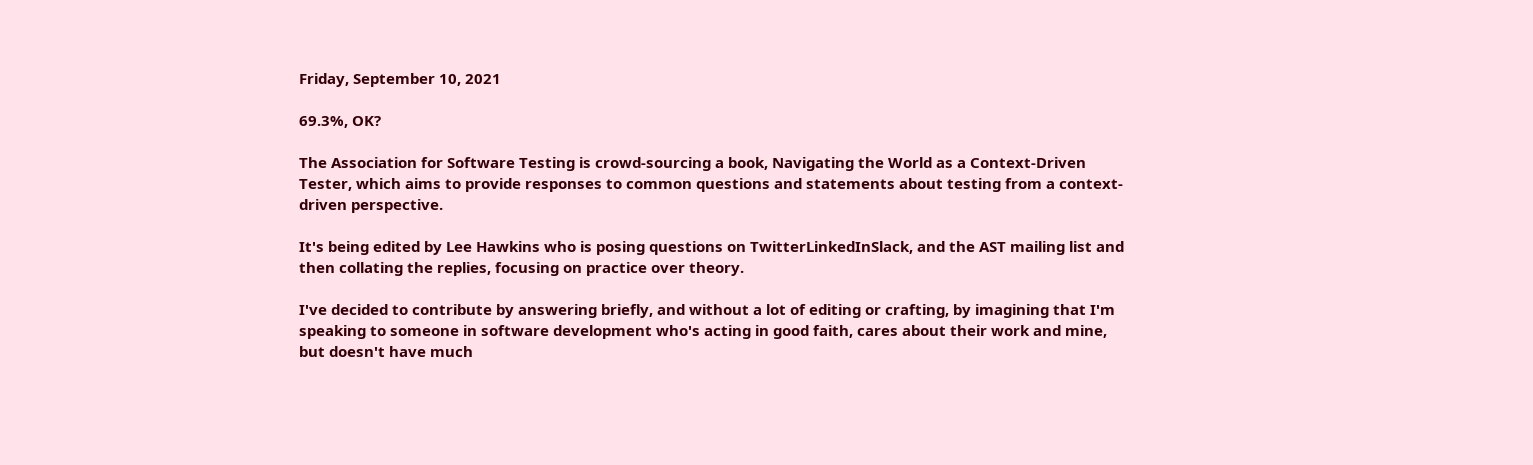Friday, September 10, 2021

69.3%, OK?

The Association for Software Testing is crowd-sourcing a book, Navigating the World as a Context-Driven Tester, which aims to provide responses to common questions and statements about testing from a context-driven perspective.

It's being edited by Lee Hawkins who is posing questions on TwitterLinkedInSlack, and the AST mailing list and then collating the replies, focusing on practice over theory.

I've decided to contribute by answering briefly, and without a lot of editing or crafting, by imagining that I'm speaking to someone in software development who's acting in good faith, cares about their work and mine, but doesn't have much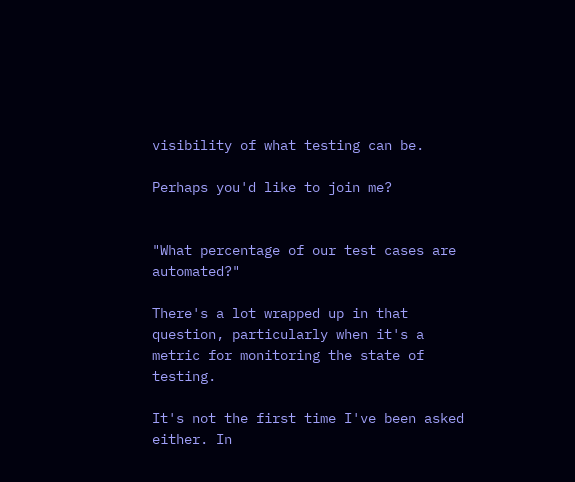visibility of what testing can be.

Perhaps you'd like to join me?


"What percentage of our test cases are automated?"

There's a lot wrapped up in that question, particularly when it's a metric for monitoring the state of testing.

It's not the first time I've been asked either. In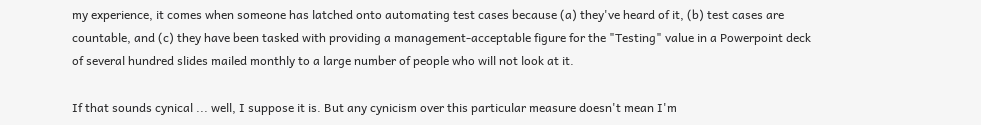my experience, it comes when someone has latched onto automating test cases because (a) they've heard of it, (b) test cases are countable, and (c) they have been tasked with providing a management-acceptable figure for the "Testing" value in a Powerpoint deck of several hundred slides mailed monthly to a large number of people who will not look at it.

If that sounds cynical ... well, I suppose it is. But any cynicism over this particular measure doesn't mean I'm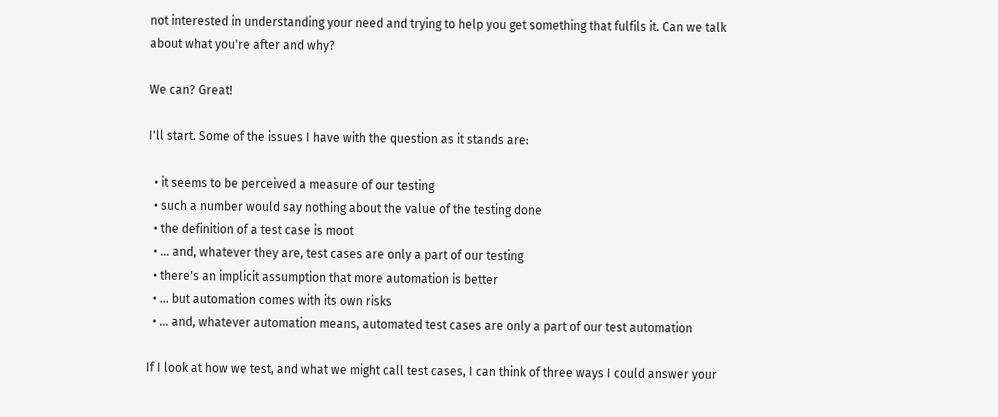not interested in understanding your need and trying to help you get something that fulfils it. Can we talk about what you're after and why?

We can? Great!

I'll start. Some of the issues I have with the question as it stands are:

  • it seems to be perceived a measure of our testing
  • such a number would say nothing about the value of the testing done
  • the definition of a test case is moot
  • ... and, whatever they are, test cases are only a part of our testing
  • there's an implicit assumption that more automation is better
  • ... but automation comes with its own risks
  • ... and, whatever automation means, automated test cases are only a part of our test automation

If I look at how we test, and what we might call test cases, I can think of three ways I could answer your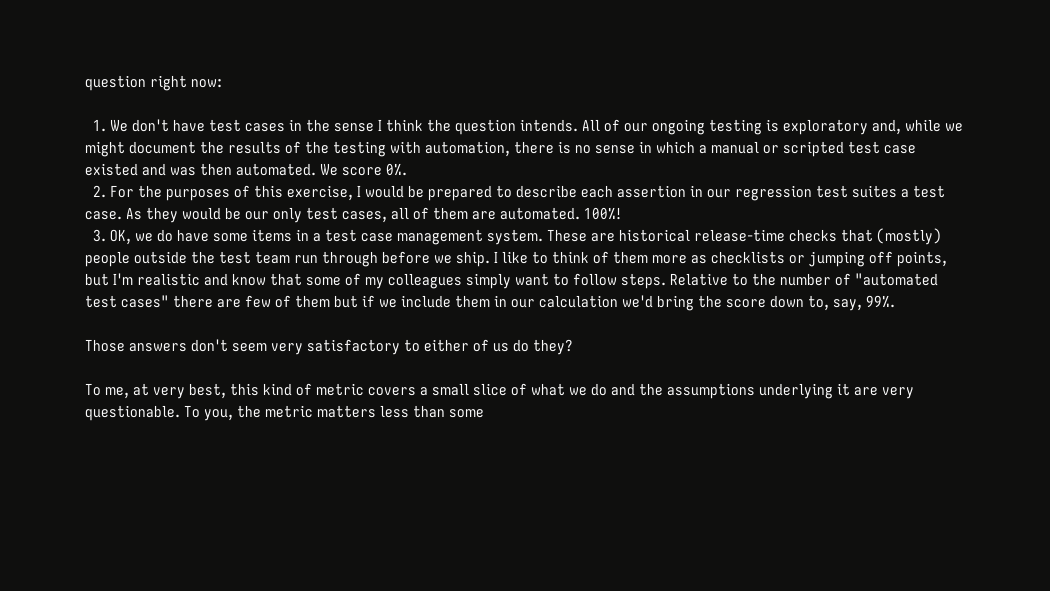question right now:

  1. We don't have test cases in the sense I think the question intends. All of our ongoing testing is exploratory and, while we might document the results of the testing with automation, there is no sense in which a manual or scripted test case existed and was then automated. We score 0%.
  2. For the purposes of this exercise, I would be prepared to describe each assertion in our regression test suites a test case. As they would be our only test cases, all of them are automated. 100%!
  3. OK, we do have some items in a test case management system. These are historical release-time checks that (mostly) people outside the test team run through before we ship. I like to think of them more as checklists or jumping off points, but I'm realistic and know that some of my colleagues simply want to follow steps. Relative to the number of "automated test cases" there are few of them but if we include them in our calculation we'd bring the score down to, say, 99%.

Those answers don't seem very satisfactory to either of us do they?

To me, at very best, this kind of metric covers a small slice of what we do and the assumptions underlying it are very questionable. To you, the metric matters less than some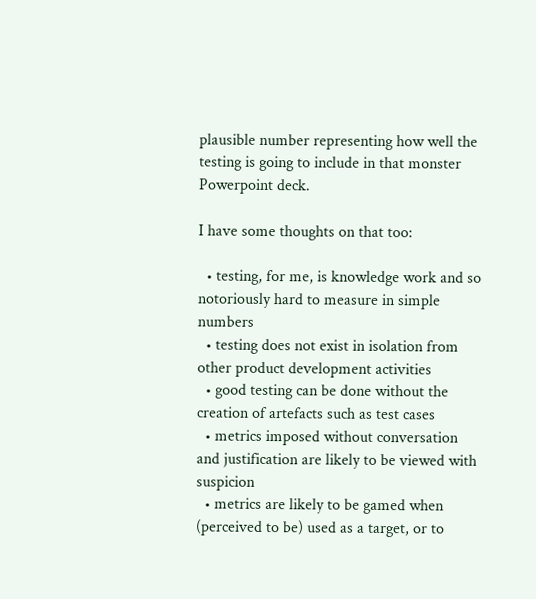plausible number representing how well the testing is going to include in that monster Powerpoint deck.

I have some thoughts on that too:

  • testing, for me, is knowledge work and so notoriously hard to measure in simple numbers
  • testing does not exist in isolation from other product development activities
  • good testing can be done without the creation of artefacts such as test cases
  • metrics imposed without conversation and justification are likely to be viewed with suspicion
  • metrics are likely to be gamed when (perceived to be) used as a target, or to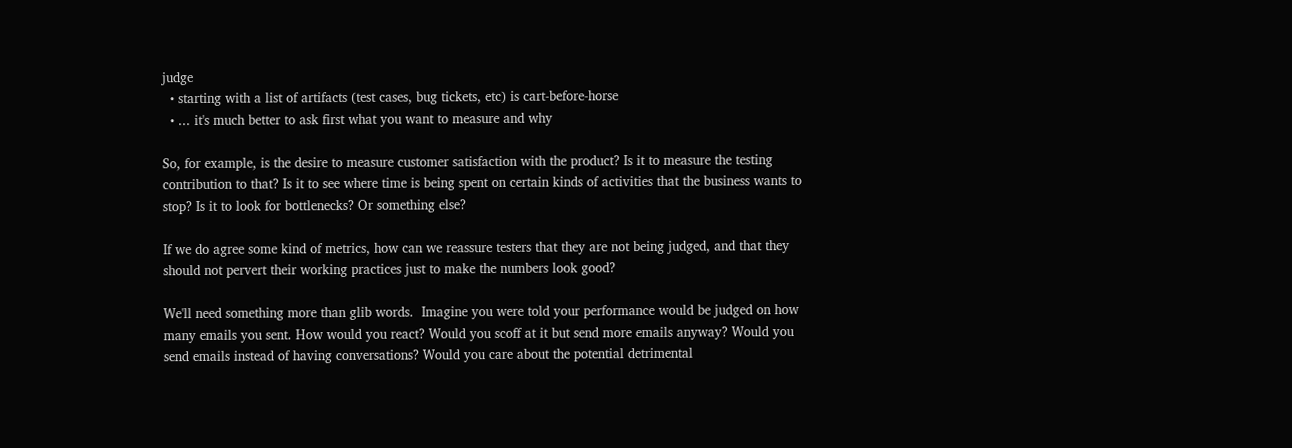judge
  • starting with a list of artifacts (test cases, bug tickets, etc) is cart-before-horse
  • ... it's much better to ask first what you want to measure and why

So, for example, is the desire to measure customer satisfaction with the product? Is it to measure the testing contribution to that? Is it to see where time is being spent on certain kinds of activities that the business wants to stop? Is it to look for bottlenecks? Or something else?

If we do agree some kind of metrics, how can we reassure testers that they are not being judged, and that they should not pervert their working practices just to make the numbers look good?

We'll need something more than glib words.  Imagine you were told your performance would be judged on how many emails you sent. How would you react? Would you scoff at it but send more emails anyway? Would you send emails instead of having conversations? Would you care about the potential detrimental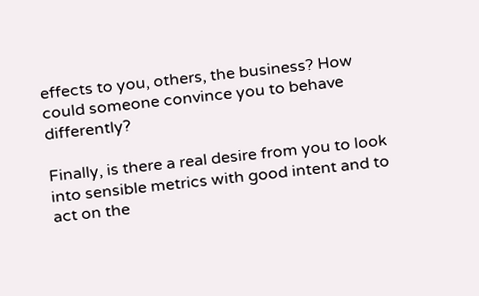effects to you, others, the business? How could someone convince you to behave differently?

Finally, is there a real desire from you to look into sensible metrics with good intent and to act on the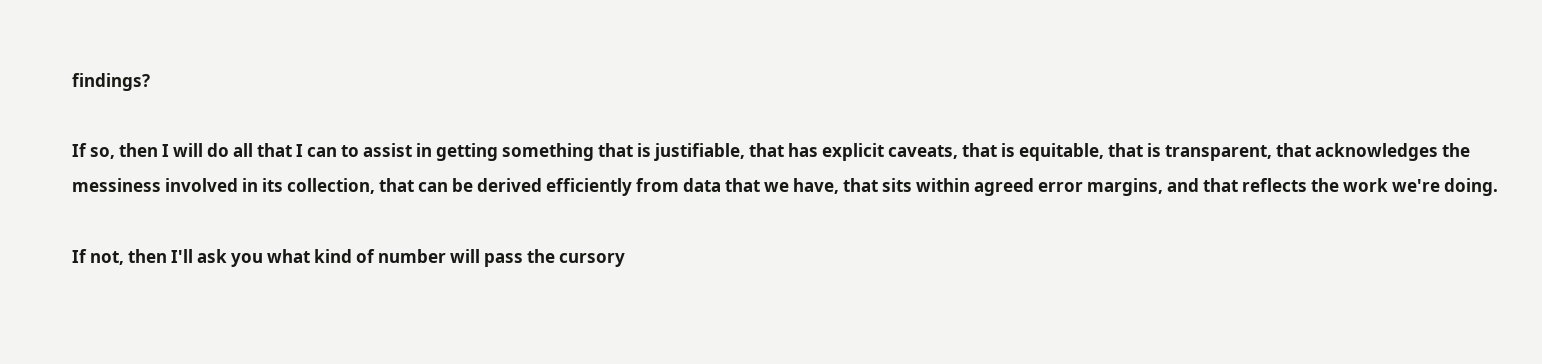findings?

If so, then I will do all that I can to assist in getting something that is justifiable, that has explicit caveats, that is equitable, that is transparent, that acknowledges the messiness involved in its collection, that can be derived efficiently from data that we have, that sits within agreed error margins, and that reflects the work we're doing.

If not, then I'll ask you what kind of number will pass the cursory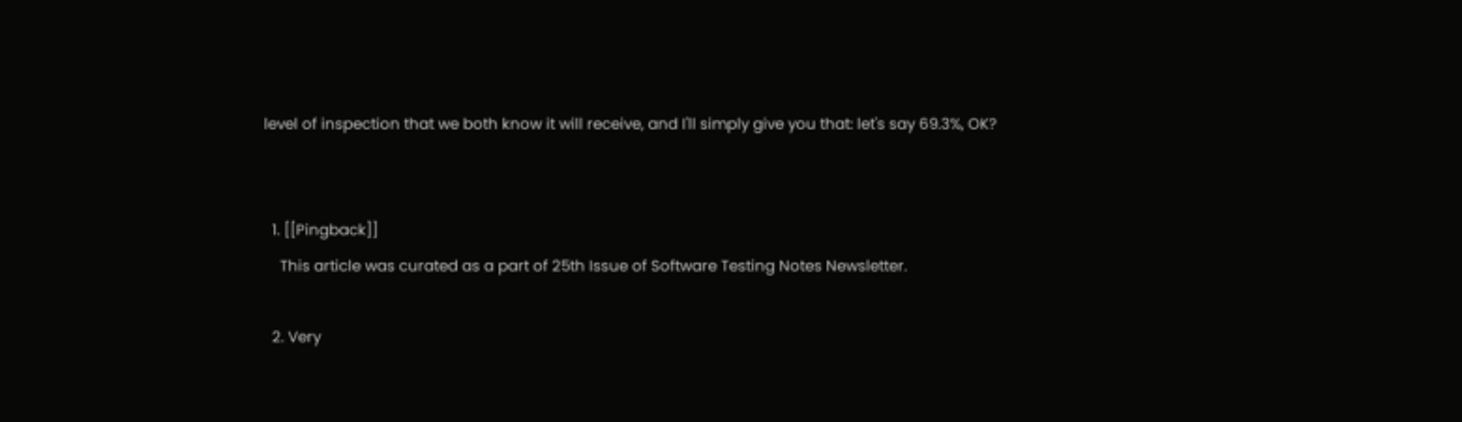level of inspection that we both know it will receive, and I'll simply give you that: let's say 69.3%, OK?


  1. [[Pingback]]
    This article was curated as a part of 25th Issue of Software Testing Notes Newsletter.

  2. Very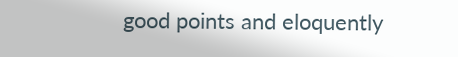good points and eloquently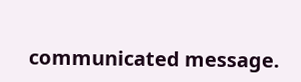communicated message.